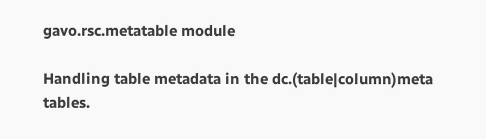gavo.rsc.metatable module

Handling table metadata in the dc.(table|column)meta tables.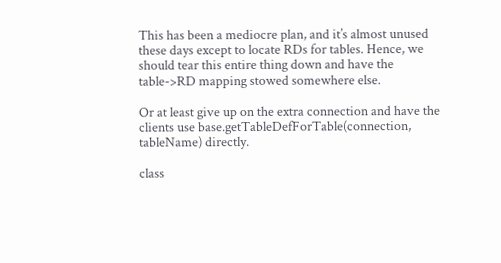This has been a mediocre plan, and it’s almost unused these days except to locate RDs for tables. Hence, we should tear this entire thing down and have the table->RD mapping stowed somewhere else.

Or at least give up on the extra connection and have the clients use base.getTableDefForTable(connection, tableName) directly.

class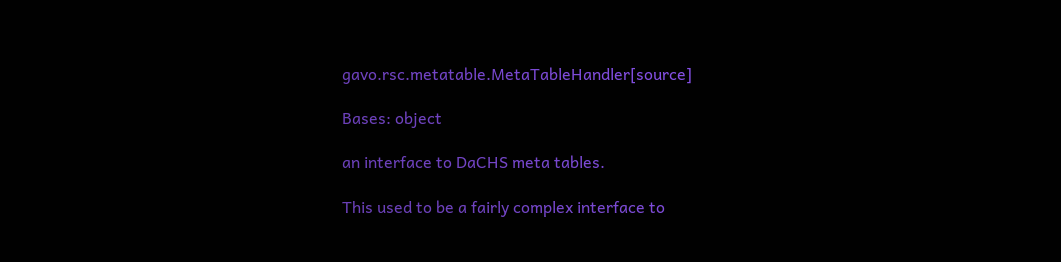gavo.rsc.metatable.MetaTableHandler[source]

Bases: object

an interface to DaCHS meta tables.

This used to be a fairly complex interface to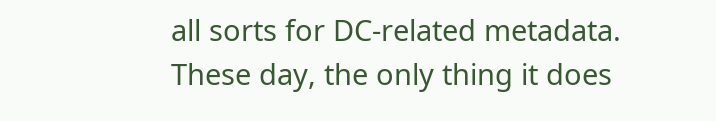all sorts for DC-related metadata. These day, the only thing it does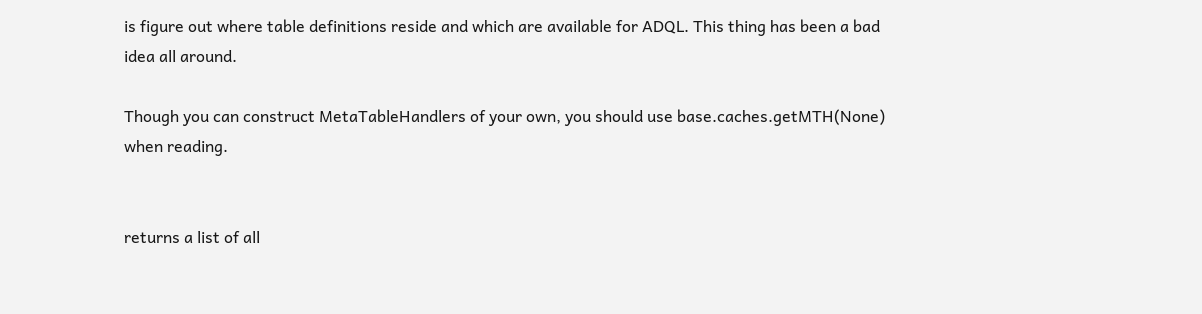is figure out where table definitions reside and which are available for ADQL. This thing has been a bad idea all around.

Though you can construct MetaTableHandlers of your own, you should use base.caches.getMTH(None) when reading.


returns a list of all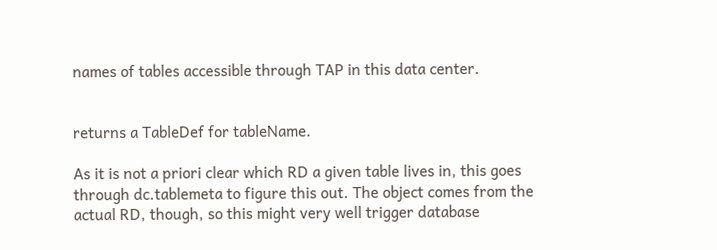names of tables accessible through TAP in this data center.


returns a TableDef for tableName.

As it is not a priori clear which RD a given table lives in, this goes through dc.tablemeta to figure this out. The object comes from the actual RD, though, so this might very well trigger database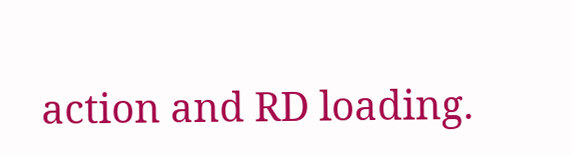action and RD loading.